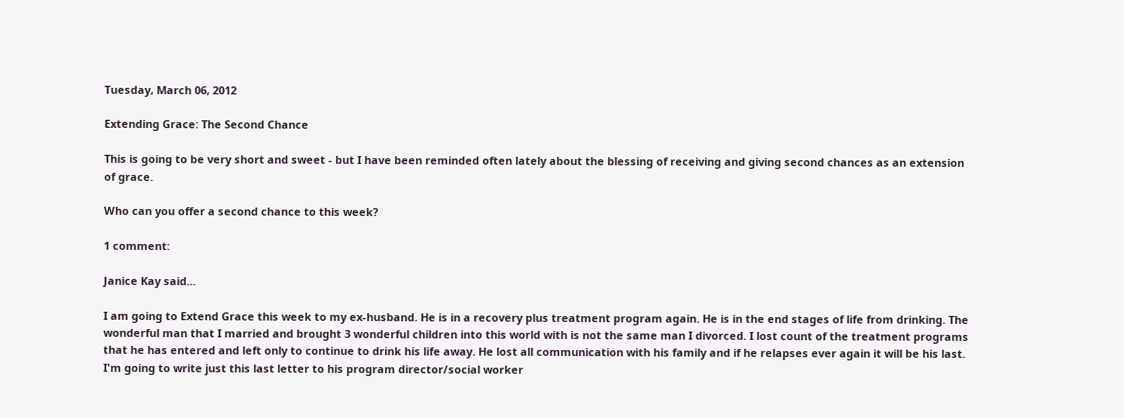Tuesday, March 06, 2012

Extending Grace: The Second Chance

This is going to be very short and sweet - but I have been reminded often lately about the blessing of receiving and giving second chances as an extension of grace.

Who can you offer a second chance to this week?

1 comment:

Janice Kay said...

I am going to Extend Grace this week to my ex-husband. He is in a recovery plus treatment program again. He is in the end stages of life from drinking. The wonderful man that I married and brought 3 wonderful children into this world with is not the same man I divorced. I lost count of the treatment programs that he has entered and left only to continue to drink his life away. He lost all communication with his family and if he relapses ever again it will be his last. I'm going to write just this last letter to his program director/social worker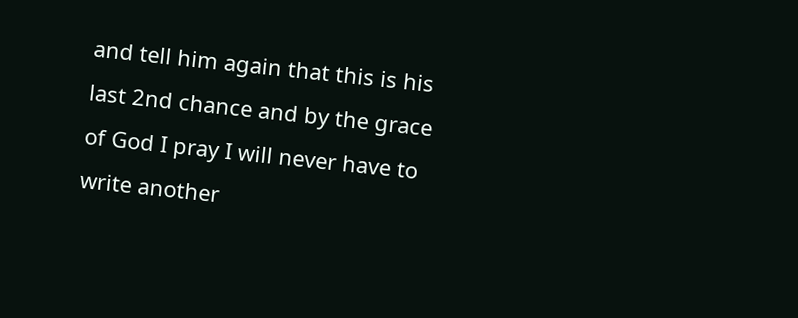and tell him again that this is his last 2nd chance and by the grace of God I pray I will never have to write another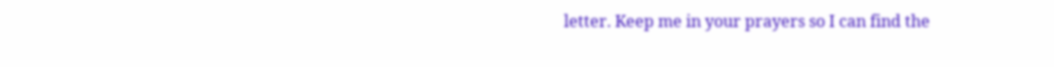letter. Keep me in your prayers so I can find the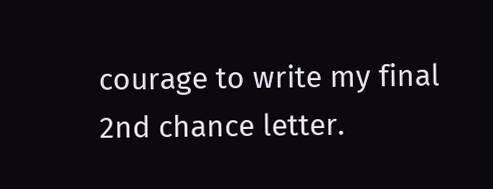courage to write my final 2nd chance letter.